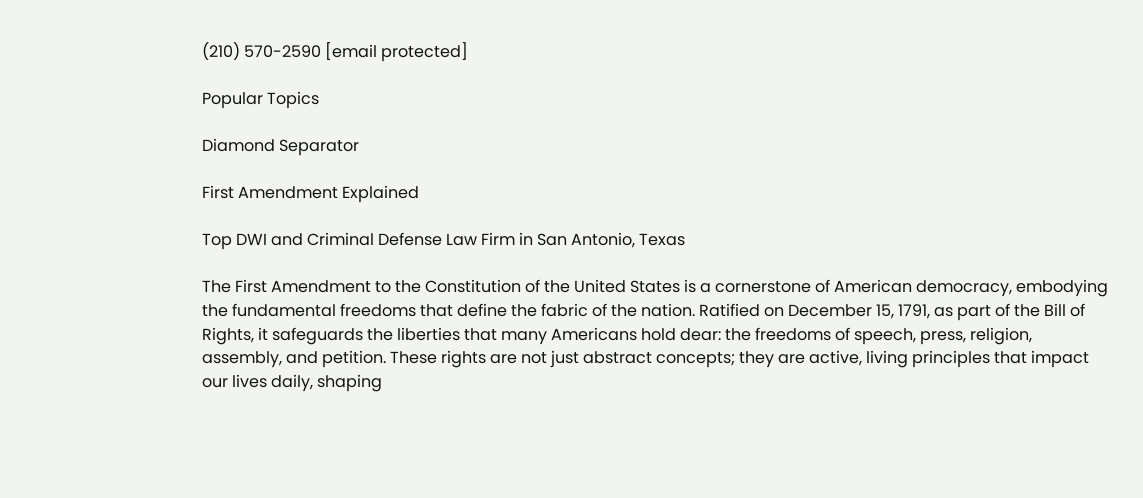(210) 570-2590 [email protected]

Popular Topics

Diamond Separator

First Amendment Explained

Top DWI and Criminal Defense Law Firm in San Antonio, Texas

The First Amendment to the Constitution of the United States is a cornerstone of American democracy, embodying the fundamental freedoms that define the fabric of the nation. Ratified on December 15, 1791, as part of the Bill of Rights, it safeguards the liberties that many Americans hold dear: the freedoms of speech, press, religion, assembly, and petition. These rights are not just abstract concepts; they are active, living principles that impact our lives daily, shaping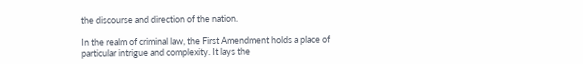the discourse and direction of the nation.

In the realm of criminal law, the First Amendment holds a place of particular intrigue and complexity. It lays the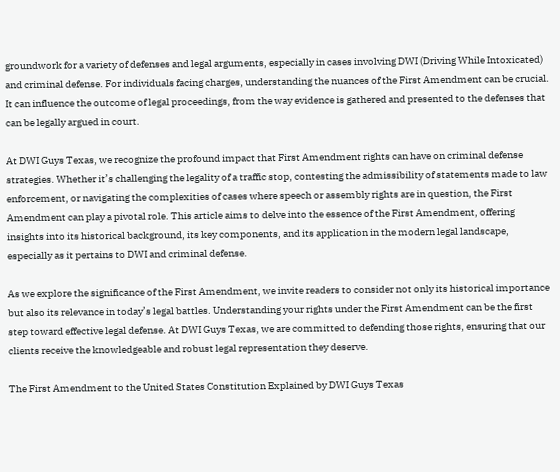groundwork for a variety of defenses and legal arguments, especially in cases involving DWI (Driving While Intoxicated) and criminal defense. For individuals facing charges, understanding the nuances of the First Amendment can be crucial. It can influence the outcome of legal proceedings, from the way evidence is gathered and presented to the defenses that can be legally argued in court.

At DWI Guys Texas, we recognize the profound impact that First Amendment rights can have on criminal defense strategies. Whether it’s challenging the legality of a traffic stop, contesting the admissibility of statements made to law enforcement, or navigating the complexities of cases where speech or assembly rights are in question, the First Amendment can play a pivotal role. This article aims to delve into the essence of the First Amendment, offering insights into its historical background, its key components, and its application in the modern legal landscape, especially as it pertains to DWI and criminal defense.

As we explore the significance of the First Amendment, we invite readers to consider not only its historical importance but also its relevance in today’s legal battles. Understanding your rights under the First Amendment can be the first step toward effective legal defense. At DWI Guys Texas, we are committed to defending those rights, ensuring that our clients receive the knowledgeable and robust legal representation they deserve.

The First Amendment to the United States Constitution Explained by DWI Guys Texas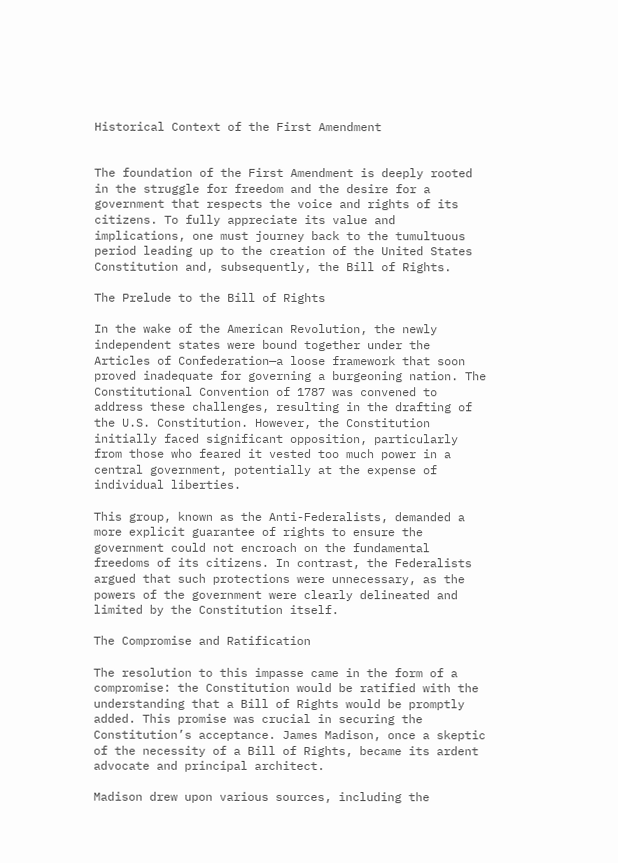Historical Context of the First Amendment


The foundation of the First Amendment is deeply rooted in the struggle for freedom and the desire for a government that respects the voice and rights of its citizens. To fully appreciate its value and implications, one must journey back to the tumultuous period leading up to the creation of the United States Constitution and, subsequently, the Bill of Rights.

The Prelude to the Bill of Rights

In the wake of the American Revolution, the newly independent states were bound together under the Articles of Confederation—a loose framework that soon proved inadequate for governing a burgeoning nation. The Constitutional Convention of 1787 was convened to address these challenges, resulting in the drafting of the U.S. Constitution. However, the Constitution initially faced significant opposition, particularly from those who feared it vested too much power in a central government, potentially at the expense of individual liberties.

This group, known as the Anti-Federalists, demanded a more explicit guarantee of rights to ensure the government could not encroach on the fundamental freedoms of its citizens. In contrast, the Federalists argued that such protections were unnecessary, as the powers of the government were clearly delineated and limited by the Constitution itself.

The Compromise and Ratification

The resolution to this impasse came in the form of a compromise: the Constitution would be ratified with the understanding that a Bill of Rights would be promptly added. This promise was crucial in securing the Constitution’s acceptance. James Madison, once a skeptic of the necessity of a Bill of Rights, became its ardent advocate and principal architect.

Madison drew upon various sources, including the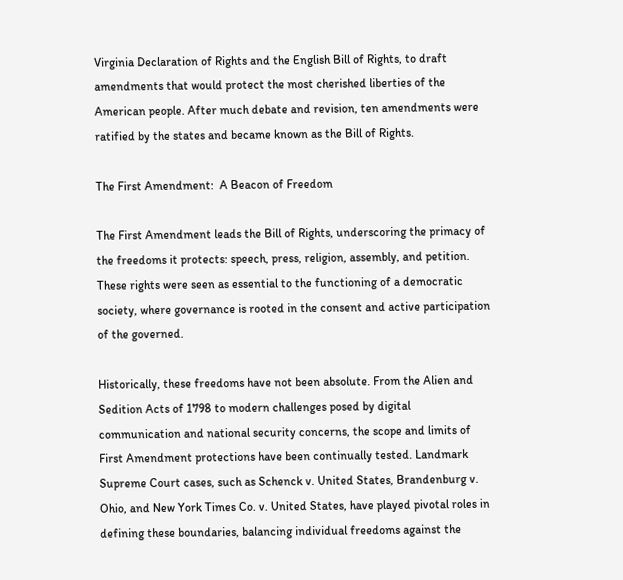Virginia Declaration of Rights and the English Bill of Rights, to draft amendments that would protect the most cherished liberties of the American people. After much debate and revision, ten amendments were ratified by the states and became known as the Bill of Rights.

The First Amendment:  A Beacon of Freedom

The First Amendment leads the Bill of Rights, underscoring the primacy of the freedoms it protects: speech, press, religion, assembly, and petition. These rights were seen as essential to the functioning of a democratic society, where governance is rooted in the consent and active participation of the governed.

Historically, these freedoms have not been absolute. From the Alien and Sedition Acts of 1798 to modern challenges posed by digital communication and national security concerns, the scope and limits of First Amendment protections have been continually tested. Landmark Supreme Court cases, such as Schenck v. United States, Brandenburg v. Ohio, and New York Times Co. v. United States, have played pivotal roles in defining these boundaries, balancing individual freedoms against the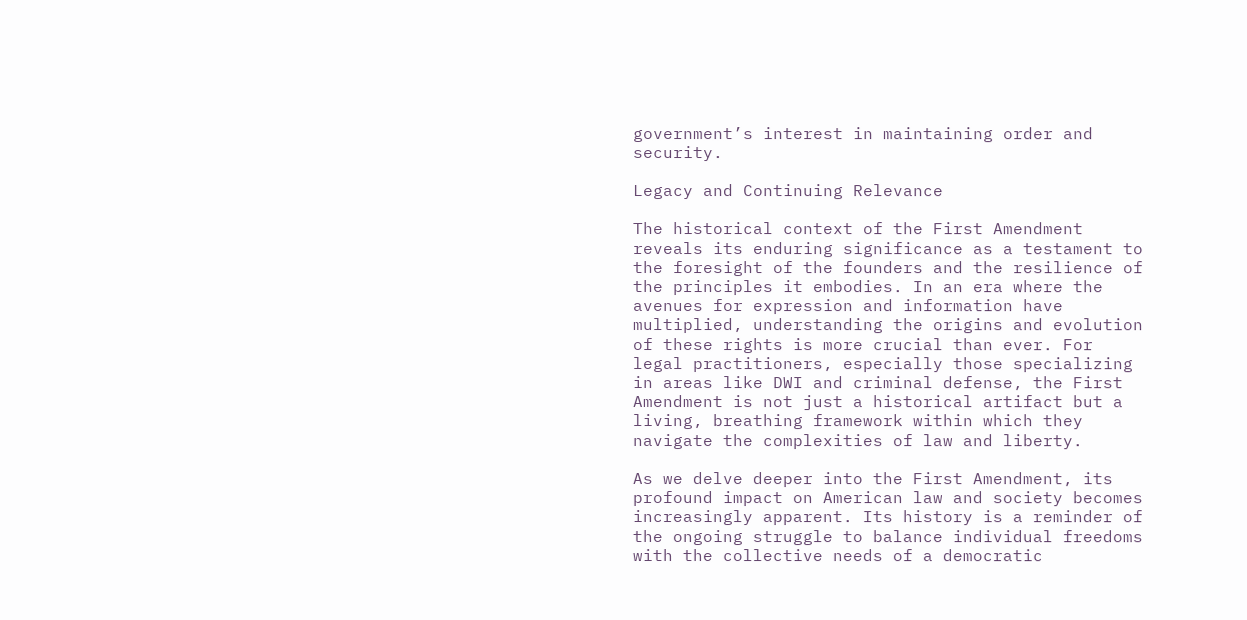government’s interest in maintaining order and security.

Legacy and Continuing Relevance

The historical context of the First Amendment reveals its enduring significance as a testament to the foresight of the founders and the resilience of the principles it embodies. In an era where the avenues for expression and information have multiplied, understanding the origins and evolution of these rights is more crucial than ever. For legal practitioners, especially those specializing in areas like DWI and criminal defense, the First Amendment is not just a historical artifact but a living, breathing framework within which they navigate the complexities of law and liberty.

As we delve deeper into the First Amendment, its profound impact on American law and society becomes increasingly apparent. Its history is a reminder of the ongoing struggle to balance individual freedoms with the collective needs of a democratic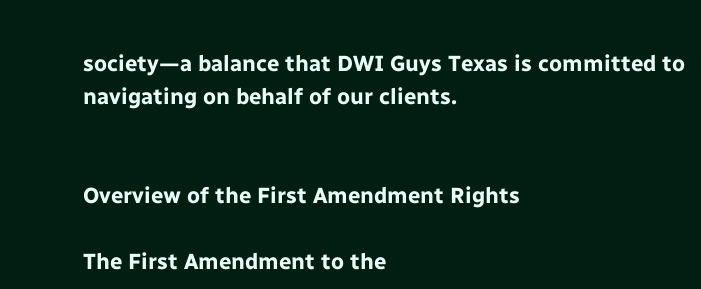society—a balance that DWI Guys Texas is committed to navigating on behalf of our clients.


Overview of the First Amendment Rights

The First Amendment to the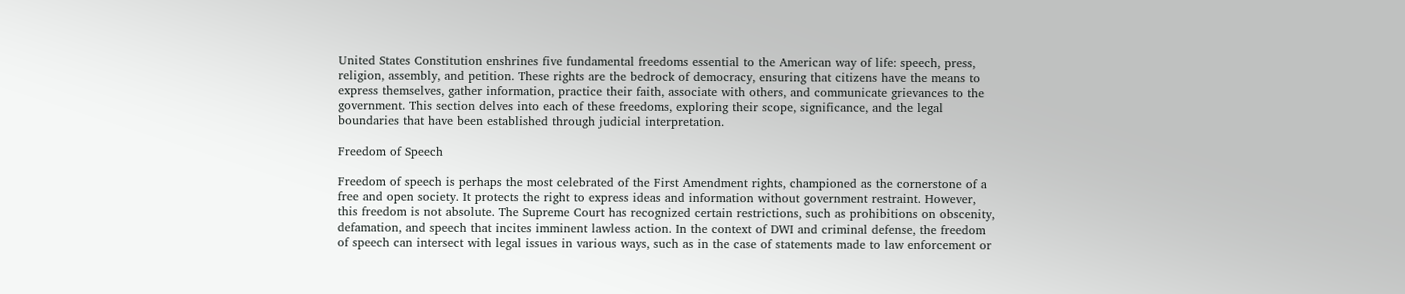United States Constitution enshrines five fundamental freedoms essential to the American way of life: speech, press, religion, assembly, and petition. These rights are the bedrock of democracy, ensuring that citizens have the means to express themselves, gather information, practice their faith, associate with others, and communicate grievances to the government. This section delves into each of these freedoms, exploring their scope, significance, and the legal boundaries that have been established through judicial interpretation.

Freedom of Speech

Freedom of speech is perhaps the most celebrated of the First Amendment rights, championed as the cornerstone of a free and open society. It protects the right to express ideas and information without government restraint. However, this freedom is not absolute. The Supreme Court has recognized certain restrictions, such as prohibitions on obscenity, defamation, and speech that incites imminent lawless action. In the context of DWI and criminal defense, the freedom of speech can intersect with legal issues in various ways, such as in the case of statements made to law enforcement or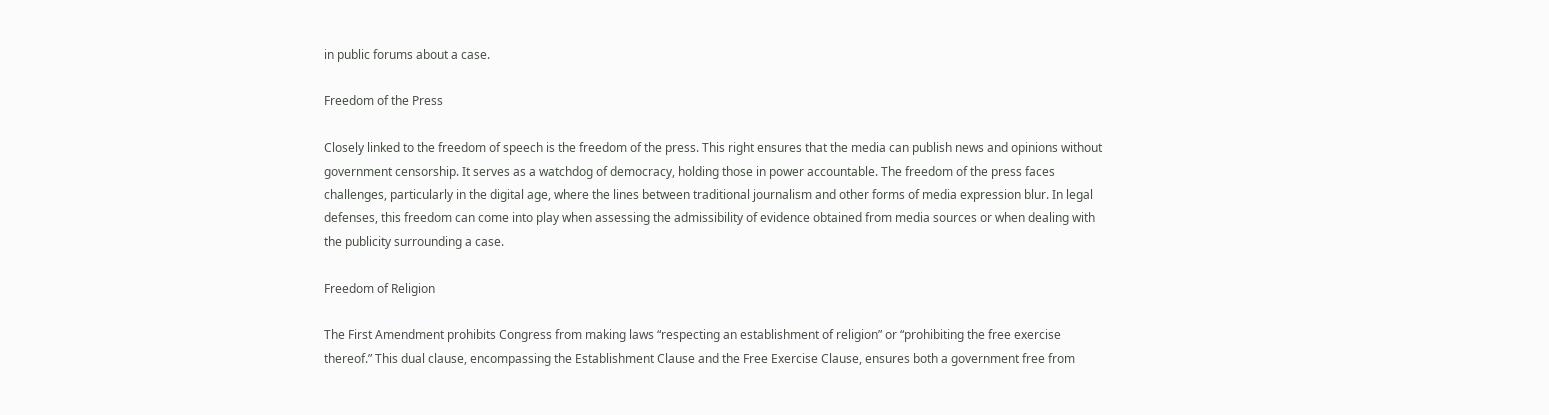in public forums about a case.

Freedom of the Press

Closely linked to the freedom of speech is the freedom of the press. This right ensures that the media can publish news and opinions without government censorship. It serves as a watchdog of democracy, holding those in power accountable. The freedom of the press faces challenges, particularly in the digital age, where the lines between traditional journalism and other forms of media expression blur. In legal defenses, this freedom can come into play when assessing the admissibility of evidence obtained from media sources or when dealing with the publicity surrounding a case.

Freedom of Religion

The First Amendment prohibits Congress from making laws “respecting an establishment of religion” or “prohibiting the free exercise thereof.” This dual clause, encompassing the Establishment Clause and the Free Exercise Clause, ensures both a government free from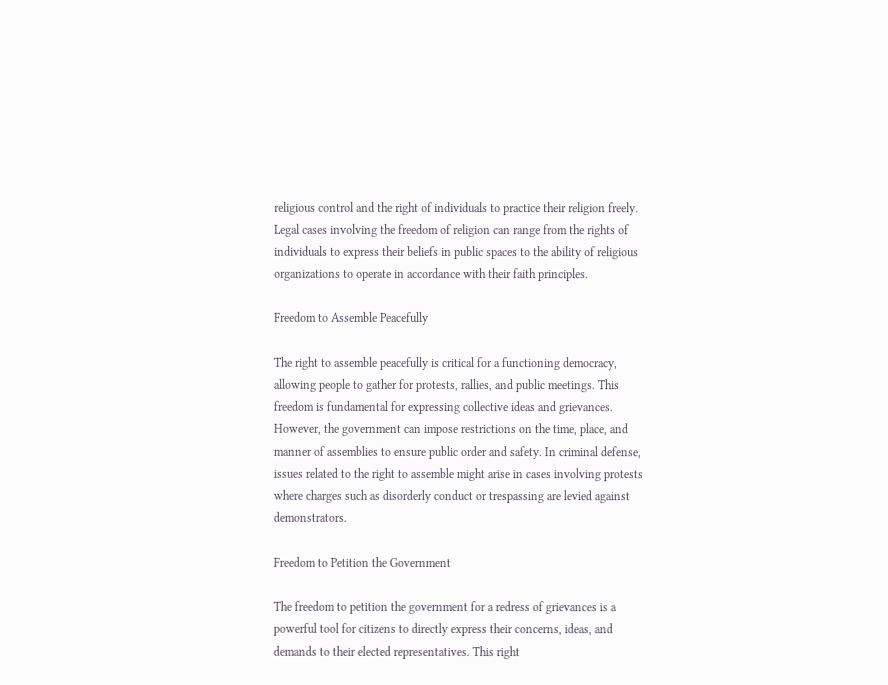religious control and the right of individuals to practice their religion freely. Legal cases involving the freedom of religion can range from the rights of individuals to express their beliefs in public spaces to the ability of religious organizations to operate in accordance with their faith principles.

Freedom to Assemble Peacefully

The right to assemble peacefully is critical for a functioning democracy, allowing people to gather for protests, rallies, and public meetings. This freedom is fundamental for expressing collective ideas and grievances. However, the government can impose restrictions on the time, place, and manner of assemblies to ensure public order and safety. In criminal defense, issues related to the right to assemble might arise in cases involving protests where charges such as disorderly conduct or trespassing are levied against demonstrators.

Freedom to Petition the Government

The freedom to petition the government for a redress of grievances is a powerful tool for citizens to directly express their concerns, ideas, and demands to their elected representatives. This right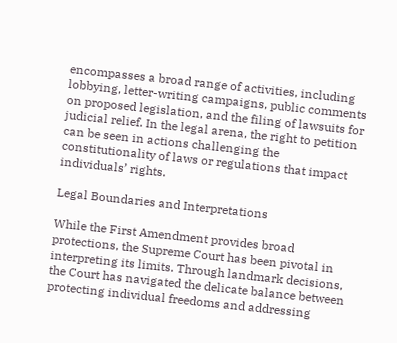encompasses a broad range of activities, including lobbying, letter-writing campaigns, public comments on proposed legislation, and the filing of lawsuits for judicial relief. In the legal arena, the right to petition can be seen in actions challenging the constitutionality of laws or regulations that impact individuals’ rights.

Legal Boundaries and Interpretations

While the First Amendment provides broad protections, the Supreme Court has been pivotal in interpreting its limits. Through landmark decisions, the Court has navigated the delicate balance between protecting individual freedoms and addressing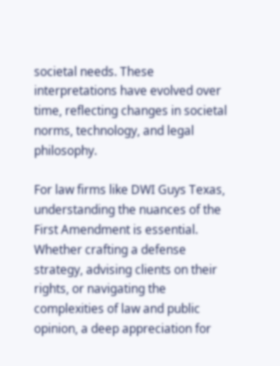societal needs. These interpretations have evolved over time, reflecting changes in societal norms, technology, and legal philosophy.

For law firms like DWI Guys Texas, understanding the nuances of the First Amendment is essential. Whether crafting a defense strategy, advising clients on their rights, or navigating the complexities of law and public opinion, a deep appreciation for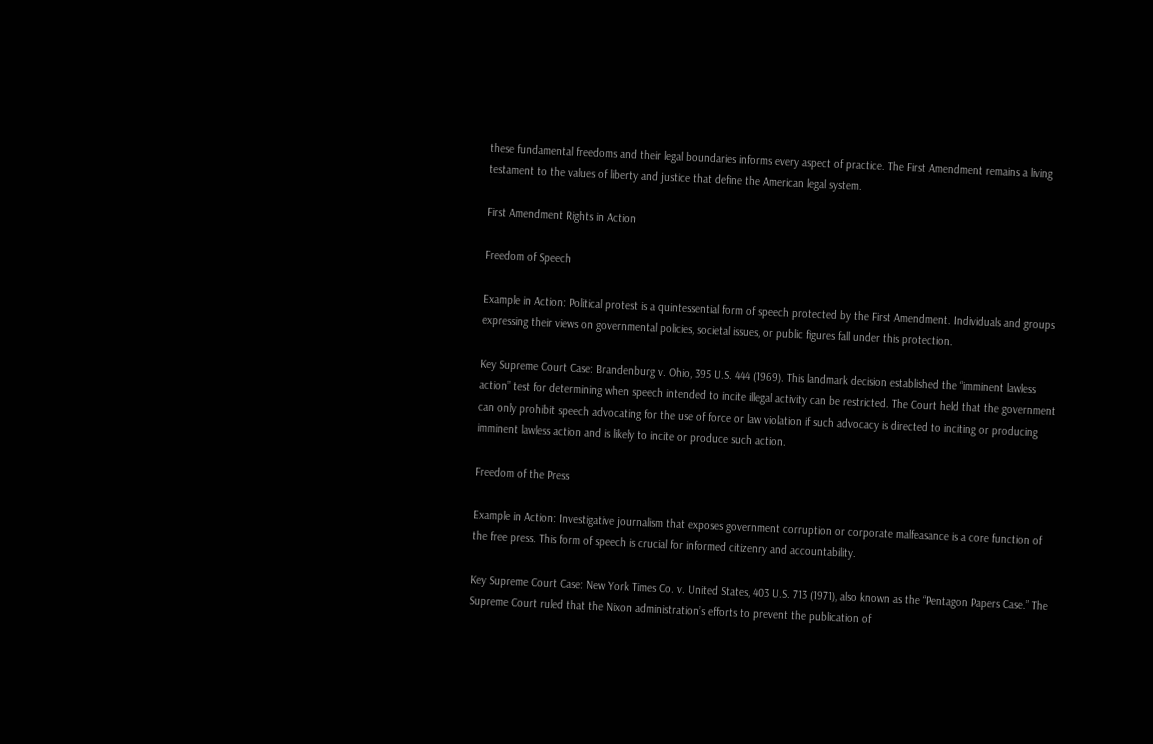these fundamental freedoms and their legal boundaries informs every aspect of practice. The First Amendment remains a living testament to the values of liberty and justice that define the American legal system.

First Amendment Rights in Action

Freedom of Speech

Example in Action: Political protest is a quintessential form of speech protected by the First Amendment. Individuals and groups expressing their views on governmental policies, societal issues, or public figures fall under this protection.

Key Supreme Court Case: Brandenburg v. Ohio, 395 U.S. 444 (1969). This landmark decision established the “imminent lawless action” test for determining when speech intended to incite illegal activity can be restricted. The Court held that the government can only prohibit speech advocating for the use of force or law violation if such advocacy is directed to inciting or producing imminent lawless action and is likely to incite or produce such action.

Freedom of the Press

Example in Action: Investigative journalism that exposes government corruption or corporate malfeasance is a core function of the free press. This form of speech is crucial for informed citizenry and accountability.

Key Supreme Court Case: New York Times Co. v. United States, 403 U.S. 713 (1971), also known as the “Pentagon Papers Case.” The Supreme Court ruled that the Nixon administration’s efforts to prevent the publication of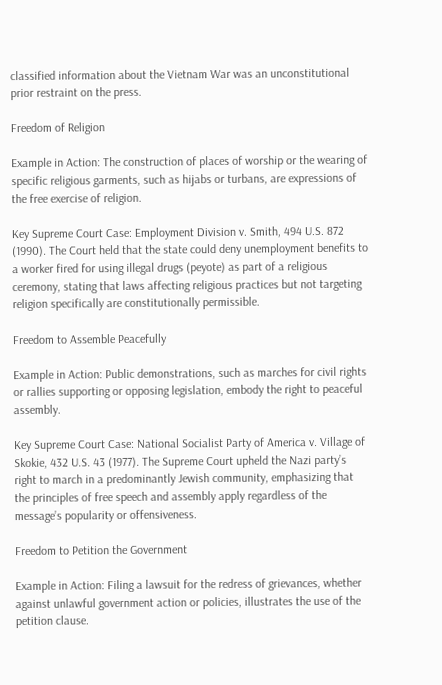classified information about the Vietnam War was an unconstitutional prior restraint on the press.

Freedom of Religion

Example in Action: The construction of places of worship or the wearing of specific religious garments, such as hijabs or turbans, are expressions of the free exercise of religion.

Key Supreme Court Case: Employment Division v. Smith, 494 U.S. 872 (1990). The Court held that the state could deny unemployment benefits to a worker fired for using illegal drugs (peyote) as part of a religious ceremony, stating that laws affecting religious practices but not targeting religion specifically are constitutionally permissible.

Freedom to Assemble Peacefully

Example in Action: Public demonstrations, such as marches for civil rights or rallies supporting or opposing legislation, embody the right to peaceful assembly.

Key Supreme Court Case: National Socialist Party of America v. Village of Skokie, 432 U.S. 43 (1977). The Supreme Court upheld the Nazi party’s right to march in a predominantly Jewish community, emphasizing that the principles of free speech and assembly apply regardless of the message’s popularity or offensiveness.

Freedom to Petition the Government

Example in Action: Filing a lawsuit for the redress of grievances, whether against unlawful government action or policies, illustrates the use of the petition clause.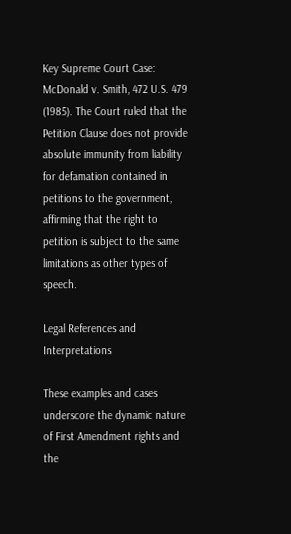Key Supreme Court Case: McDonald v. Smith, 472 U.S. 479 (1985). The Court ruled that the Petition Clause does not provide absolute immunity from liability for defamation contained in petitions to the government, affirming that the right to petition is subject to the same limitations as other types of speech.

Legal References and Interpretations

These examples and cases underscore the dynamic nature of First Amendment rights and the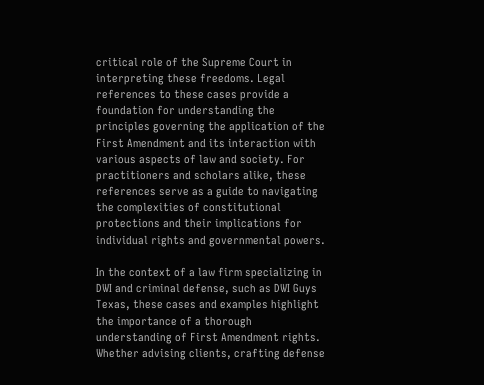critical role of the Supreme Court in interpreting these freedoms. Legal references to these cases provide a foundation for understanding the principles governing the application of the First Amendment and its interaction with various aspects of law and society. For practitioners and scholars alike, these references serve as a guide to navigating the complexities of constitutional protections and their implications for individual rights and governmental powers.

In the context of a law firm specializing in DWI and criminal defense, such as DWI Guys Texas, these cases and examples highlight the importance of a thorough understanding of First Amendment rights. Whether advising clients, crafting defense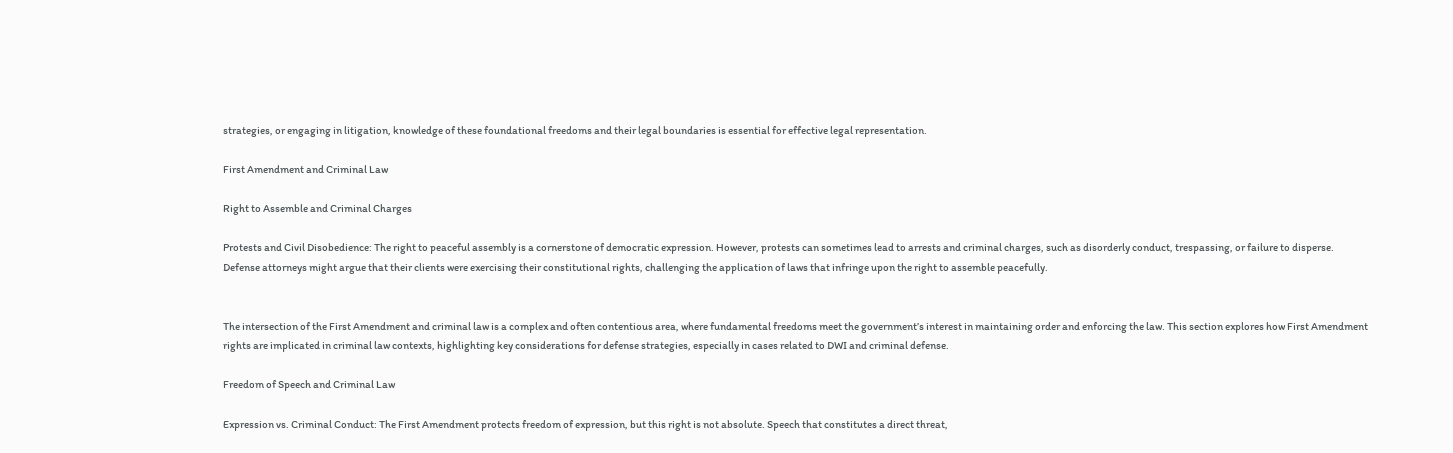strategies, or engaging in litigation, knowledge of these foundational freedoms and their legal boundaries is essential for effective legal representation.

First Amendment and Criminal Law

Right to Assemble and Criminal Charges

Protests and Civil Disobedience: The right to peaceful assembly is a cornerstone of democratic expression. However, protests can sometimes lead to arrests and criminal charges, such as disorderly conduct, trespassing, or failure to disperse. Defense attorneys might argue that their clients were exercising their constitutional rights, challenging the application of laws that infringe upon the right to assemble peacefully.


The intersection of the First Amendment and criminal law is a complex and often contentious area, where fundamental freedoms meet the government’s interest in maintaining order and enforcing the law. This section explores how First Amendment rights are implicated in criminal law contexts, highlighting key considerations for defense strategies, especially in cases related to DWI and criminal defense.

Freedom of Speech and Criminal Law

Expression vs. Criminal Conduct: The First Amendment protects freedom of expression, but this right is not absolute. Speech that constitutes a direct threat,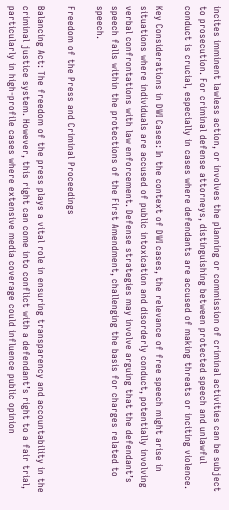incites imminent lawless action, or involves the planning or commission of criminal activities can be subject to prosecution. For criminal defense attorneys, distinguishing between protected speech and unlawful conduct is crucial, especially in cases where defendants are accused of making threats or inciting violence.

Key Considerations in DWI Cases: In the context of DWI cases, the relevance of free speech might arise in situations where individuals are accused of public intoxication and disorderly conduct, potentially involving verbal confrontations with law enforcement. Defense strategies may involve arguing that the defendant’s speech falls within the protections of the First Amendment, challenging the basis for charges related to speech.

Freedom of the Press and Criminal Proceedings

Balancing Act: The freedom of the press plays a vital role in ensuring transparency and accountability in the criminal justice system. However, this right can come into conflict with a defendant’s right to a fair trial, particularly in high-profile cases where extensive media coverage could influence public opinion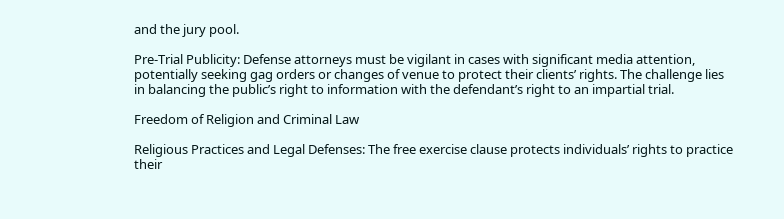and the jury pool.

Pre-Trial Publicity: Defense attorneys must be vigilant in cases with significant media attention, potentially seeking gag orders or changes of venue to protect their clients’ rights. The challenge lies in balancing the public’s right to information with the defendant’s right to an impartial trial.

Freedom of Religion and Criminal Law

Religious Practices and Legal Defenses: The free exercise clause protects individuals’ rights to practice their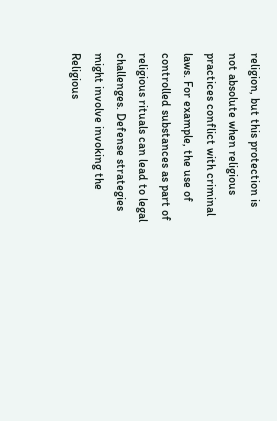religion, but this protection is not absolute when religious practices conflict with criminal laws. For example, the use of controlled substances as part of religious rituals can lead to legal challenges. Defense strategies might involve invoking the Religious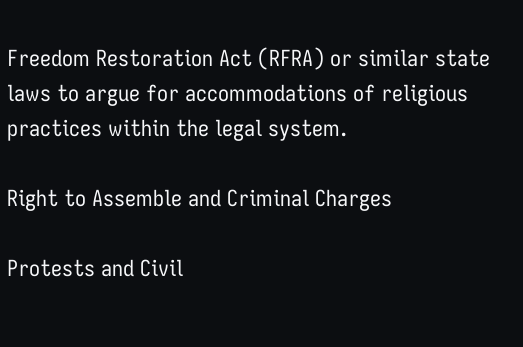Freedom Restoration Act (RFRA) or similar state laws to argue for accommodations of religious practices within the legal system.

Right to Assemble and Criminal Charges

Protests and Civil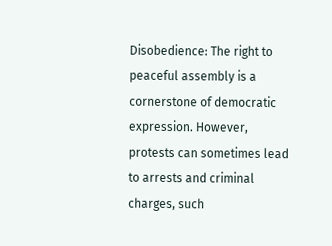Disobedience: The right to peaceful assembly is a cornerstone of democratic expression. However, protests can sometimes lead to arrests and criminal charges, such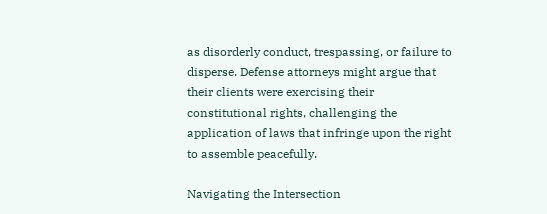as disorderly conduct, trespassing, or failure to disperse. Defense attorneys might argue that their clients were exercising their constitutional rights, challenging the application of laws that infringe upon the right to assemble peacefully.

Navigating the Intersection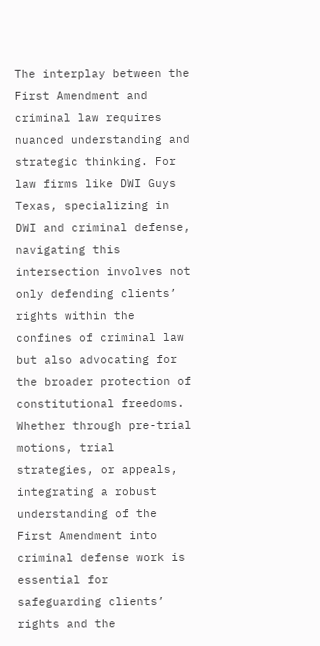The interplay between the First Amendment and criminal law requires nuanced understanding and strategic thinking. For law firms like DWI Guys Texas, specializing in DWI and criminal defense, navigating this intersection involves not only defending clients’ rights within the confines of criminal law but also advocating for the broader protection of constitutional freedoms. Whether through pre-trial motions, trial strategies, or appeals, integrating a robust understanding of the First Amendment into criminal defense work is essential for safeguarding clients’ rights and the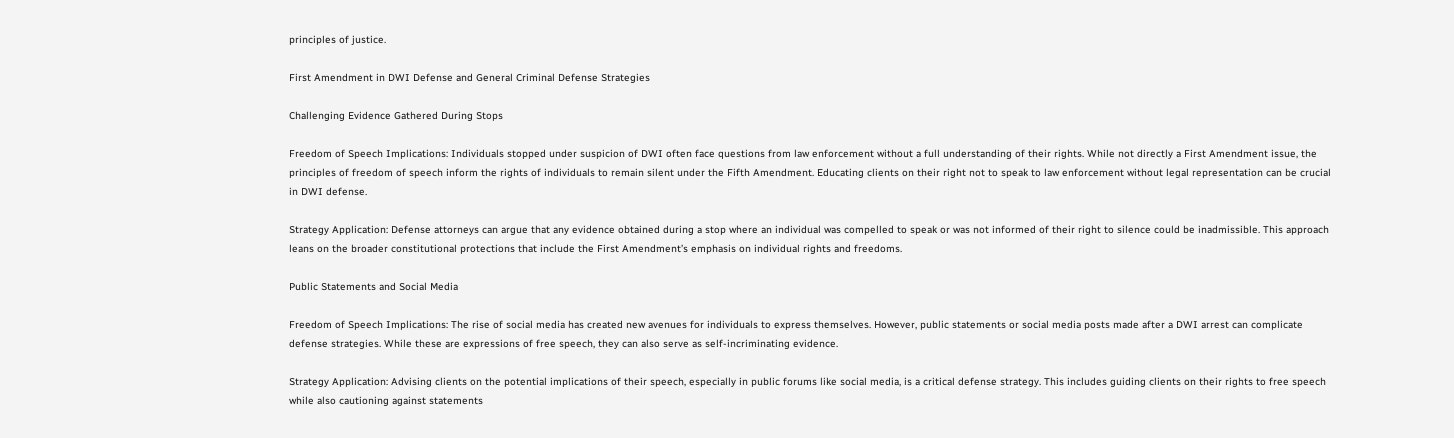principles of justice.

First Amendment in DWI Defense and General Criminal Defense Strategies

Challenging Evidence Gathered During Stops

Freedom of Speech Implications: Individuals stopped under suspicion of DWI often face questions from law enforcement without a full understanding of their rights. While not directly a First Amendment issue, the principles of freedom of speech inform the rights of individuals to remain silent under the Fifth Amendment. Educating clients on their right not to speak to law enforcement without legal representation can be crucial in DWI defense.

Strategy Application: Defense attorneys can argue that any evidence obtained during a stop where an individual was compelled to speak or was not informed of their right to silence could be inadmissible. This approach leans on the broader constitutional protections that include the First Amendment’s emphasis on individual rights and freedoms.

Public Statements and Social Media

Freedom of Speech Implications: The rise of social media has created new avenues for individuals to express themselves. However, public statements or social media posts made after a DWI arrest can complicate defense strategies. While these are expressions of free speech, they can also serve as self-incriminating evidence.

Strategy Application: Advising clients on the potential implications of their speech, especially in public forums like social media, is a critical defense strategy. This includes guiding clients on their rights to free speech while also cautioning against statements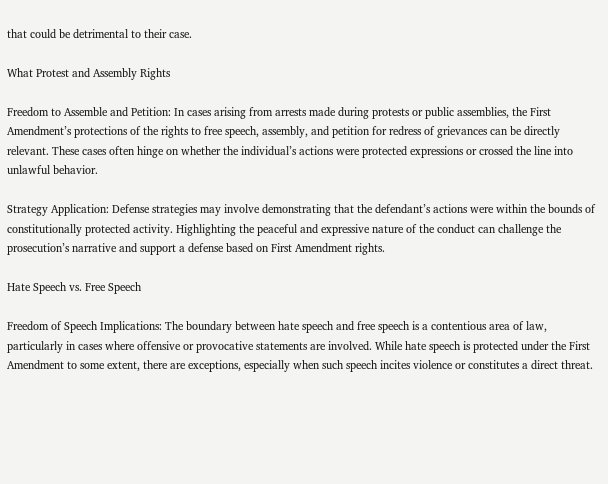that could be detrimental to their case.

What Protest and Assembly Rights

Freedom to Assemble and Petition: In cases arising from arrests made during protests or public assemblies, the First Amendment’s protections of the rights to free speech, assembly, and petition for redress of grievances can be directly relevant. These cases often hinge on whether the individual’s actions were protected expressions or crossed the line into unlawful behavior.

Strategy Application: Defense strategies may involve demonstrating that the defendant’s actions were within the bounds of constitutionally protected activity. Highlighting the peaceful and expressive nature of the conduct can challenge the prosecution’s narrative and support a defense based on First Amendment rights.

Hate Speech vs. Free Speech

Freedom of Speech Implications: The boundary between hate speech and free speech is a contentious area of law, particularly in cases where offensive or provocative statements are involved. While hate speech is protected under the First Amendment to some extent, there are exceptions, especially when such speech incites violence or constitutes a direct threat.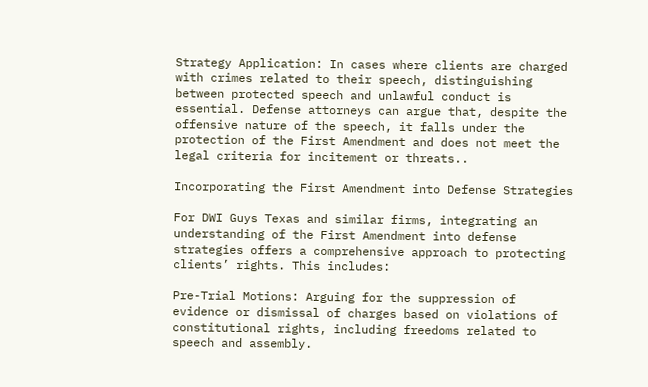Strategy Application: In cases where clients are charged with crimes related to their speech, distinguishing between protected speech and unlawful conduct is essential. Defense attorneys can argue that, despite the offensive nature of the speech, it falls under the protection of the First Amendment and does not meet the legal criteria for incitement or threats..

Incorporating the First Amendment into Defense Strategies

For DWI Guys Texas and similar firms, integrating an understanding of the First Amendment into defense strategies offers a comprehensive approach to protecting clients’ rights. This includes:

Pre-Trial Motions: Arguing for the suppression of evidence or dismissal of charges based on violations of constitutional rights, including freedoms related to speech and assembly.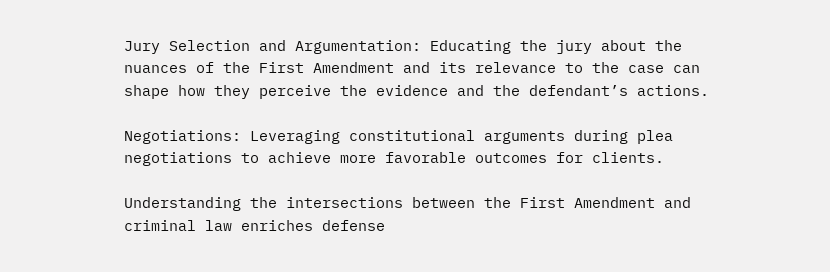Jury Selection and Argumentation: Educating the jury about the nuances of the First Amendment and its relevance to the case can shape how they perceive the evidence and the defendant’s actions.

Negotiations: Leveraging constitutional arguments during plea negotiations to achieve more favorable outcomes for clients.

Understanding the intersections between the First Amendment and criminal law enriches defense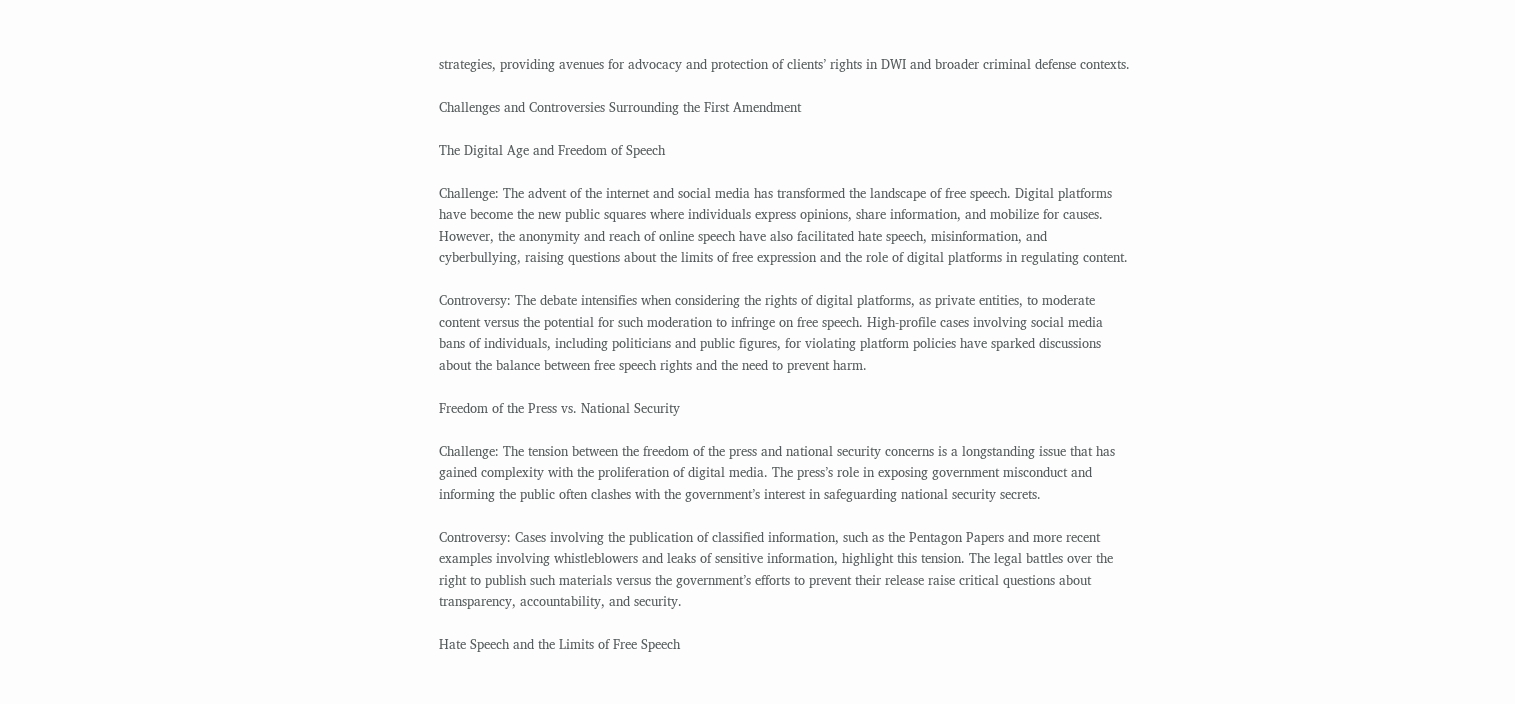strategies, providing avenues for advocacy and protection of clients’ rights in DWI and broader criminal defense contexts.

Challenges and Controversies Surrounding the First Amendment

The Digital Age and Freedom of Speech

Challenge: The advent of the internet and social media has transformed the landscape of free speech. Digital platforms have become the new public squares where individuals express opinions, share information, and mobilize for causes. However, the anonymity and reach of online speech have also facilitated hate speech, misinformation, and cyberbullying, raising questions about the limits of free expression and the role of digital platforms in regulating content.

Controversy: The debate intensifies when considering the rights of digital platforms, as private entities, to moderate content versus the potential for such moderation to infringe on free speech. High-profile cases involving social media bans of individuals, including politicians and public figures, for violating platform policies have sparked discussions about the balance between free speech rights and the need to prevent harm.

Freedom of the Press vs. National Security

Challenge: The tension between the freedom of the press and national security concerns is a longstanding issue that has gained complexity with the proliferation of digital media. The press’s role in exposing government misconduct and informing the public often clashes with the government’s interest in safeguarding national security secrets.

Controversy: Cases involving the publication of classified information, such as the Pentagon Papers and more recent examples involving whistleblowers and leaks of sensitive information, highlight this tension. The legal battles over the right to publish such materials versus the government’s efforts to prevent their release raise critical questions about transparency, accountability, and security.

Hate Speech and the Limits of Free Speech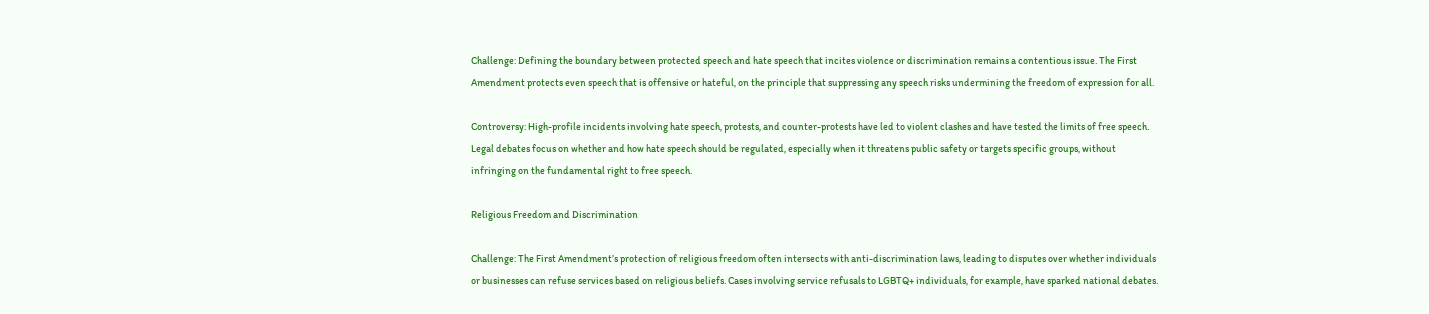Challenge: Defining the boundary between protected speech and hate speech that incites violence or discrimination remains a contentious issue. The First Amendment protects even speech that is offensive or hateful, on the principle that suppressing any speech risks undermining the freedom of expression for all.

Controversy: High-profile incidents involving hate speech, protests, and counter-protests have led to violent clashes and have tested the limits of free speech. Legal debates focus on whether and how hate speech should be regulated, especially when it threatens public safety or targets specific groups, without infringing on the fundamental right to free speech.

Religious Freedom and Discrimination

Challenge: The First Amendment’s protection of religious freedom often intersects with anti-discrimination laws, leading to disputes over whether individuals or businesses can refuse services based on religious beliefs. Cases involving service refusals to LGBTQ+ individuals, for example, have sparked national debates.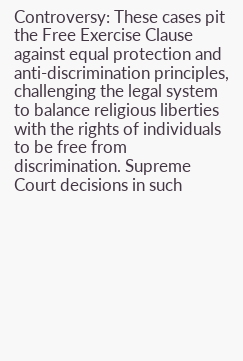Controversy: These cases pit the Free Exercise Clause against equal protection and anti-discrimination principles, challenging the legal system to balance religious liberties with the rights of individuals to be free from discrimination. Supreme Court decisions in such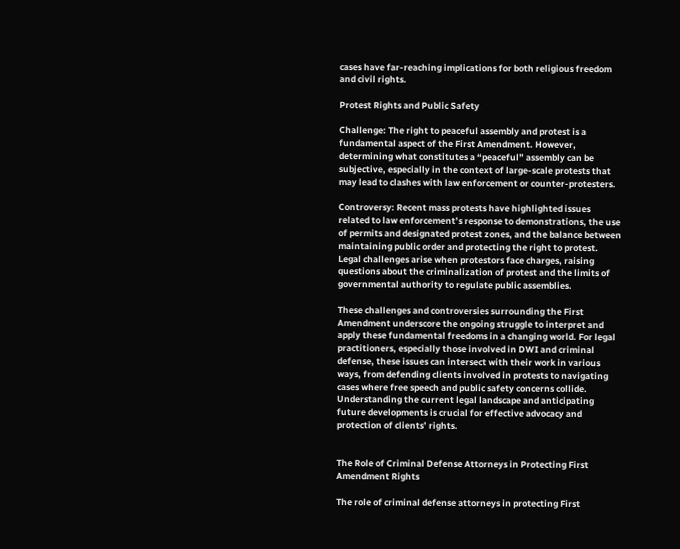cases have far-reaching implications for both religious freedom and civil rights.

Protest Rights and Public Safety

Challenge: The right to peaceful assembly and protest is a fundamental aspect of the First Amendment. However, determining what constitutes a “peaceful” assembly can be subjective, especially in the context of large-scale protests that may lead to clashes with law enforcement or counter-protesters.

Controversy: Recent mass protests have highlighted issues related to law enforcement’s response to demonstrations, the use of permits and designated protest zones, and the balance between maintaining public order and protecting the right to protest. Legal challenges arise when protestors face charges, raising questions about the criminalization of protest and the limits of governmental authority to regulate public assemblies.

These challenges and controversies surrounding the First Amendment underscore the ongoing struggle to interpret and apply these fundamental freedoms in a changing world. For legal practitioners, especially those involved in DWI and criminal defense, these issues can intersect with their work in various ways, from defending clients involved in protests to navigating cases where free speech and public safety concerns collide. Understanding the current legal landscape and anticipating future developments is crucial for effective advocacy and protection of clients’ rights.


The Role of Criminal Defense Attorneys in Protecting First Amendment Rights

The role of criminal defense attorneys in protecting First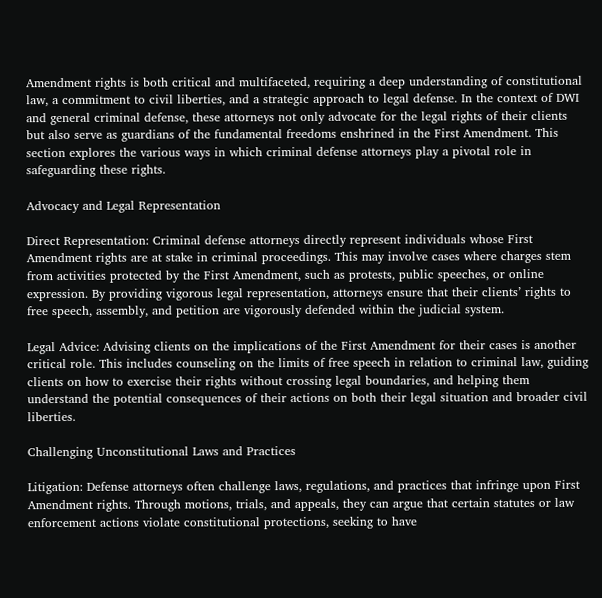Amendment rights is both critical and multifaceted, requiring a deep understanding of constitutional law, a commitment to civil liberties, and a strategic approach to legal defense. In the context of DWI and general criminal defense, these attorneys not only advocate for the legal rights of their clients but also serve as guardians of the fundamental freedoms enshrined in the First Amendment. This section explores the various ways in which criminal defense attorneys play a pivotal role in safeguarding these rights.

Advocacy and Legal Representation

Direct Representation: Criminal defense attorneys directly represent individuals whose First Amendment rights are at stake in criminal proceedings. This may involve cases where charges stem from activities protected by the First Amendment, such as protests, public speeches, or online expression. By providing vigorous legal representation, attorneys ensure that their clients’ rights to free speech, assembly, and petition are vigorously defended within the judicial system.

Legal Advice: Advising clients on the implications of the First Amendment for their cases is another critical role. This includes counseling on the limits of free speech in relation to criminal law, guiding clients on how to exercise their rights without crossing legal boundaries, and helping them understand the potential consequences of their actions on both their legal situation and broader civil liberties.

Challenging Unconstitutional Laws and Practices

Litigation: Defense attorneys often challenge laws, regulations, and practices that infringe upon First Amendment rights. Through motions, trials, and appeals, they can argue that certain statutes or law enforcement actions violate constitutional protections, seeking to have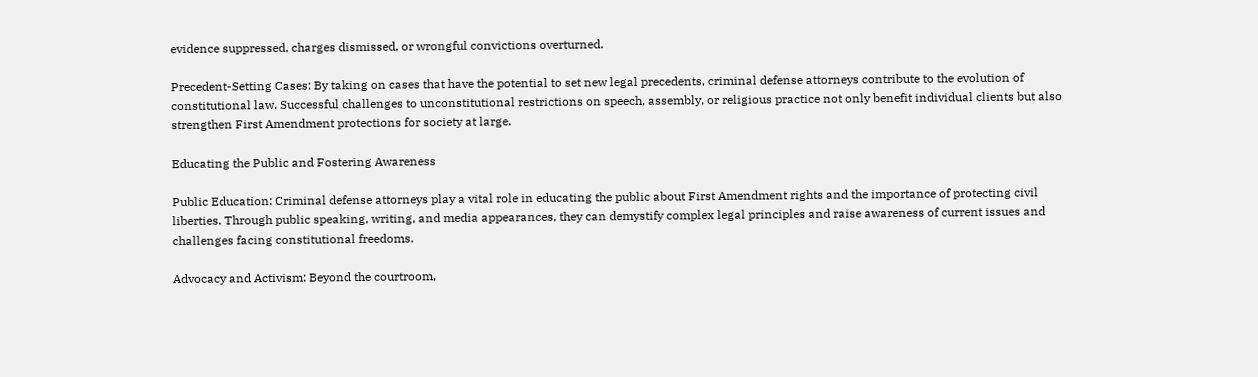evidence suppressed, charges dismissed, or wrongful convictions overturned.

Precedent-Setting Cases: By taking on cases that have the potential to set new legal precedents, criminal defense attorneys contribute to the evolution of constitutional law. Successful challenges to unconstitutional restrictions on speech, assembly, or religious practice not only benefit individual clients but also strengthen First Amendment protections for society at large.

Educating the Public and Fostering Awareness

Public Education: Criminal defense attorneys play a vital role in educating the public about First Amendment rights and the importance of protecting civil liberties. Through public speaking, writing, and media appearances, they can demystify complex legal principles and raise awareness of current issues and challenges facing constitutional freedoms.

Advocacy and Activism: Beyond the courtroom,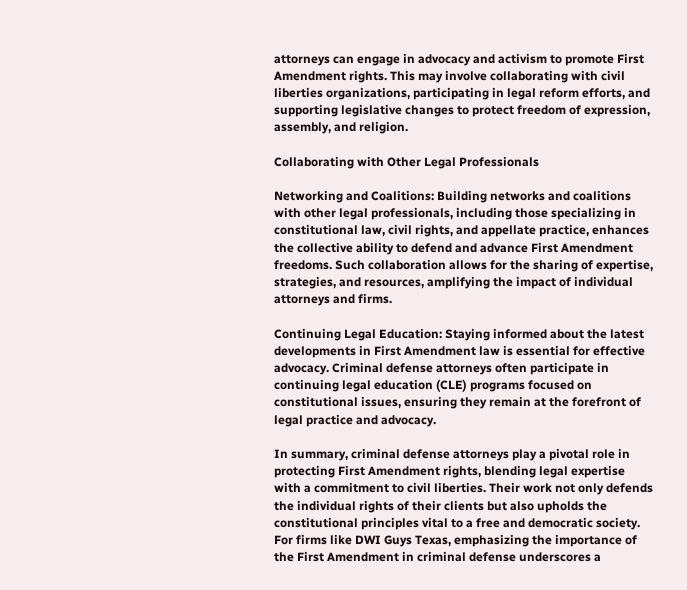attorneys can engage in advocacy and activism to promote First Amendment rights. This may involve collaborating with civil liberties organizations, participating in legal reform efforts, and supporting legislative changes to protect freedom of expression, assembly, and religion.

Collaborating with Other Legal Professionals

Networking and Coalitions: Building networks and coalitions with other legal professionals, including those specializing in constitutional law, civil rights, and appellate practice, enhances the collective ability to defend and advance First Amendment freedoms. Such collaboration allows for the sharing of expertise, strategies, and resources, amplifying the impact of individual attorneys and firms.

Continuing Legal Education: Staying informed about the latest developments in First Amendment law is essential for effective advocacy. Criminal defense attorneys often participate in continuing legal education (CLE) programs focused on constitutional issues, ensuring they remain at the forefront of legal practice and advocacy.

In summary, criminal defense attorneys play a pivotal role in protecting First Amendment rights, blending legal expertise with a commitment to civil liberties. Their work not only defends the individual rights of their clients but also upholds the constitutional principles vital to a free and democratic society. For firms like DWI Guys Texas, emphasizing the importance of the First Amendment in criminal defense underscores a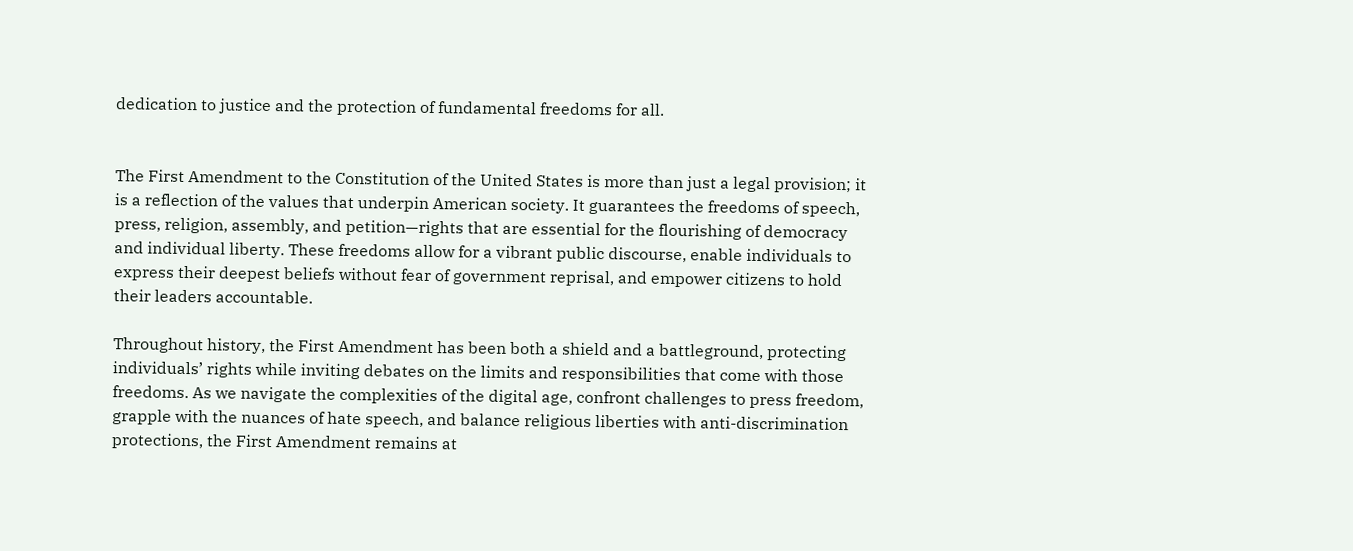dedication to justice and the protection of fundamental freedoms for all.


The First Amendment to the Constitution of the United States is more than just a legal provision; it is a reflection of the values that underpin American society. It guarantees the freedoms of speech, press, religion, assembly, and petition—rights that are essential for the flourishing of democracy and individual liberty. These freedoms allow for a vibrant public discourse, enable individuals to express their deepest beliefs without fear of government reprisal, and empower citizens to hold their leaders accountable.

Throughout history, the First Amendment has been both a shield and a battleground, protecting individuals’ rights while inviting debates on the limits and responsibilities that come with those freedoms. As we navigate the complexities of the digital age, confront challenges to press freedom, grapple with the nuances of hate speech, and balance religious liberties with anti-discrimination protections, the First Amendment remains at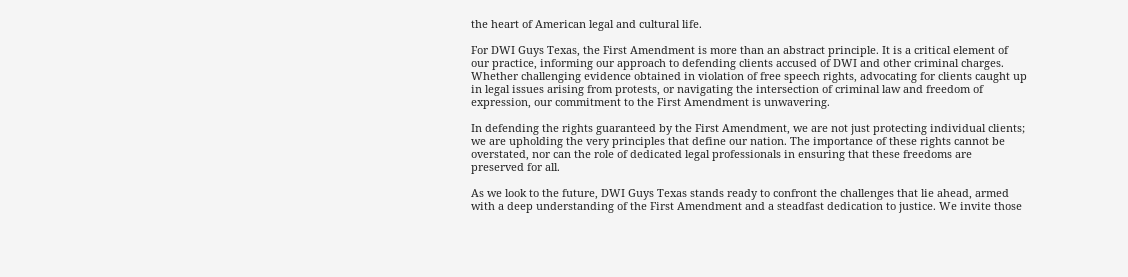the heart of American legal and cultural life.

For DWI Guys Texas, the First Amendment is more than an abstract principle. It is a critical element of our practice, informing our approach to defending clients accused of DWI and other criminal charges. Whether challenging evidence obtained in violation of free speech rights, advocating for clients caught up in legal issues arising from protests, or navigating the intersection of criminal law and freedom of expression, our commitment to the First Amendment is unwavering.

In defending the rights guaranteed by the First Amendment, we are not just protecting individual clients; we are upholding the very principles that define our nation. The importance of these rights cannot be overstated, nor can the role of dedicated legal professionals in ensuring that these freedoms are preserved for all.

As we look to the future, DWI Guys Texas stands ready to confront the challenges that lie ahead, armed with a deep understanding of the First Amendment and a steadfast dedication to justice. We invite those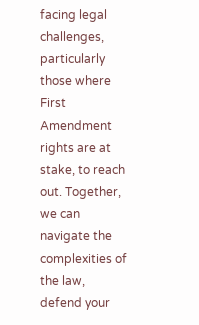facing legal challenges, particularly those where First Amendment rights are at stake, to reach out. Together, we can navigate the complexities of the law, defend your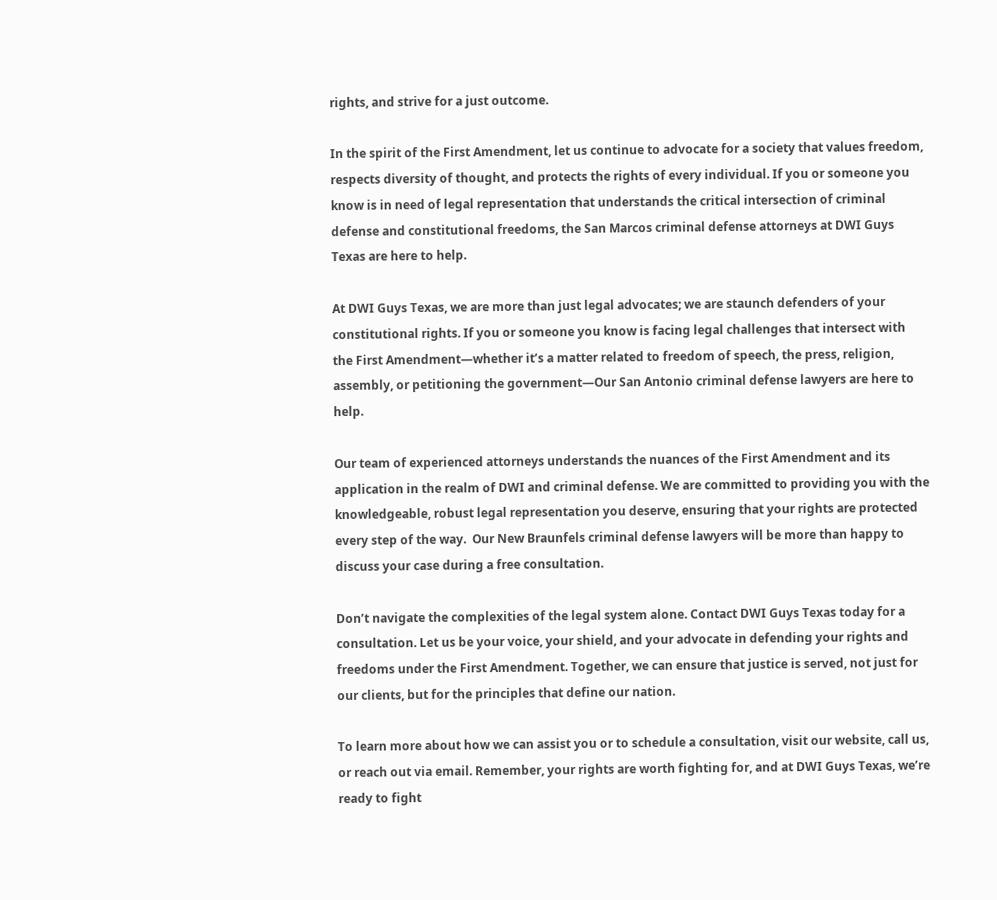rights, and strive for a just outcome.

In the spirit of the First Amendment, let us continue to advocate for a society that values freedom, respects diversity of thought, and protects the rights of every individual. If you or someone you know is in need of legal representation that understands the critical intersection of criminal defense and constitutional freedoms, the San Marcos criminal defense attorneys at DWI Guys Texas are here to help.

At DWI Guys Texas, we are more than just legal advocates; we are staunch defenders of your constitutional rights. If you or someone you know is facing legal challenges that intersect with the First Amendment—whether it’s a matter related to freedom of speech, the press, religion, assembly, or petitioning the government—Our San Antonio criminal defense lawyers are here to help.

Our team of experienced attorneys understands the nuances of the First Amendment and its application in the realm of DWI and criminal defense. We are committed to providing you with the knowledgeable, robust legal representation you deserve, ensuring that your rights are protected every step of the way.  Our New Braunfels criminal defense lawyers will be more than happy to discuss your case during a free consultation.

Don’t navigate the complexities of the legal system alone. Contact DWI Guys Texas today for a consultation. Let us be your voice, your shield, and your advocate in defending your rights and freedoms under the First Amendment. Together, we can ensure that justice is served, not just for our clients, but for the principles that define our nation.

To learn more about how we can assist you or to schedule a consultation, visit our website, call us, or reach out via email. Remember, your rights are worth fighting for, and at DWI Guys Texas, we’re ready to fight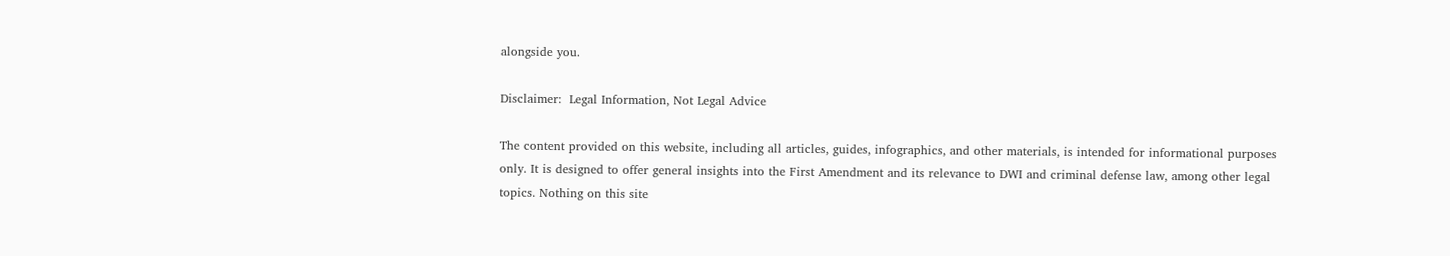alongside you.

Disclaimer:  Legal Information, Not Legal Advice

The content provided on this website, including all articles, guides, infographics, and other materials, is intended for informational purposes only. It is designed to offer general insights into the First Amendment and its relevance to DWI and criminal defense law, among other legal topics. Nothing on this site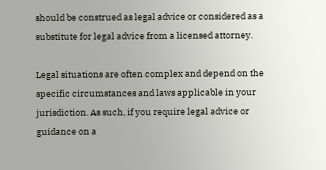should be construed as legal advice or considered as a substitute for legal advice from a licensed attorney.

Legal situations are often complex and depend on the specific circumstances and laws applicable in your jurisdiction. As such, if you require legal advice or guidance on a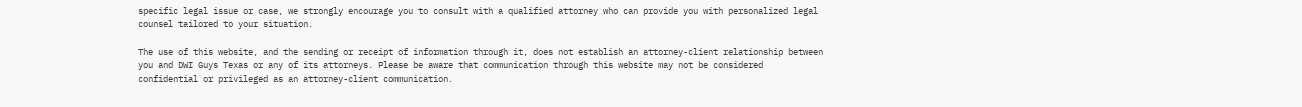specific legal issue or case, we strongly encourage you to consult with a qualified attorney who can provide you with personalized legal counsel tailored to your situation.

The use of this website, and the sending or receipt of information through it, does not establish an attorney-client relationship between you and DWI Guys Texas or any of its attorneys. Please be aware that communication through this website may not be considered confidential or privileged as an attorney-client communication.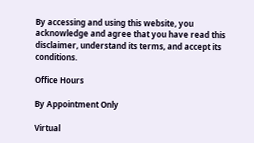By accessing and using this website, you acknowledge and agree that you have read this disclaimer, understand its terms, and accept its conditions.

Office Hours

By Appointment Only

Virtual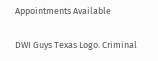Appointments Available

DWI Guys Texas Logo. Criminal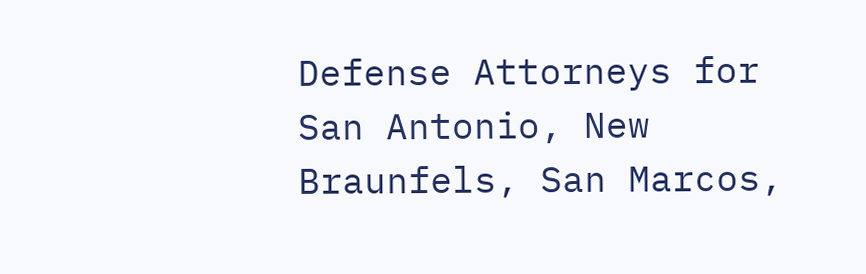Defense Attorneys for San Antonio, New Braunfels, San Marcos,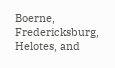Boerne, Fredericksburg, Helotes, and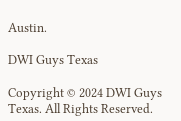Austin.

DWI Guys Texas

Copyright © 2024 DWI Guys Texas. All Rights Reserved.